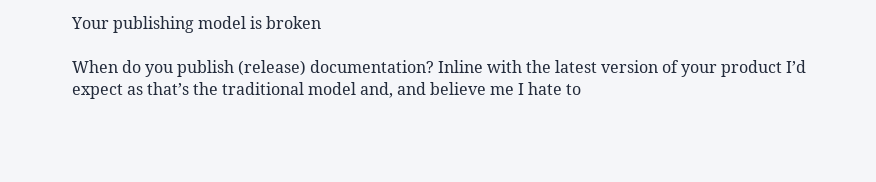Your publishing model is broken

When do you publish (release) documentation? Inline with the latest version of your product I’d expect as that’s the traditional model and, and believe me I hate to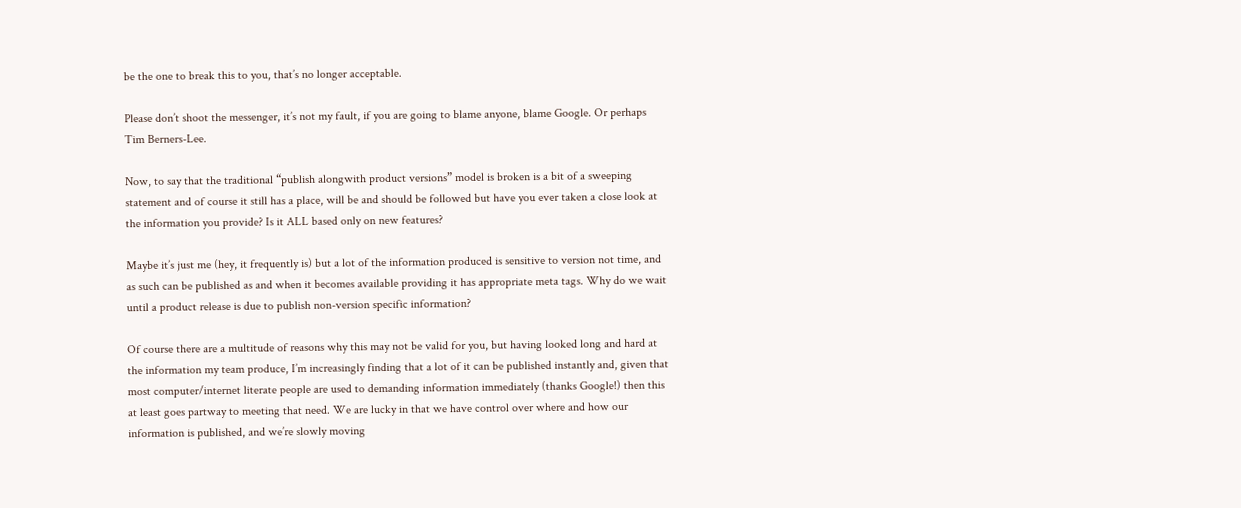be the one to break this to you, that’s no longer acceptable.

Please don’t shoot the messenger, it’s not my fault, if you are going to blame anyone, blame Google. Or perhaps Tim Berners-Lee.

Now, to say that the traditional “publish alongwith product versions” model is broken is a bit of a sweeping statement and of course it still has a place, will be and should be followed but have you ever taken a close look at the information you provide? Is it ALL based only on new features?

Maybe it’s just me (hey, it frequently is) but a lot of the information produced is sensitive to version not time, and as such can be published as and when it becomes available providing it has appropriate meta tags. Why do we wait until a product release is due to publish non-version specific information?

Of course there are a multitude of reasons why this may not be valid for you, but having looked long and hard at the information my team produce, I’m increasingly finding that a lot of it can be published instantly and, given that most computer/internet literate people are used to demanding information immediately (thanks Google!) then this at least goes partway to meeting that need. We are lucky in that we have control over where and how our information is published, and we’re slowly moving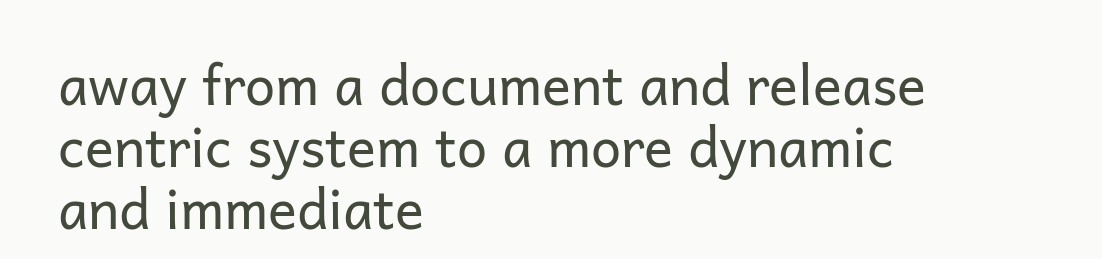away from a document and release centric system to a more dynamic and immediate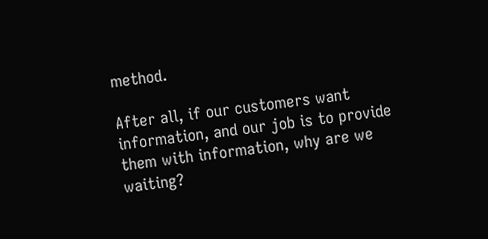method.

After all, if our customers want information, and our job is to provide them with information, why are we waiting?